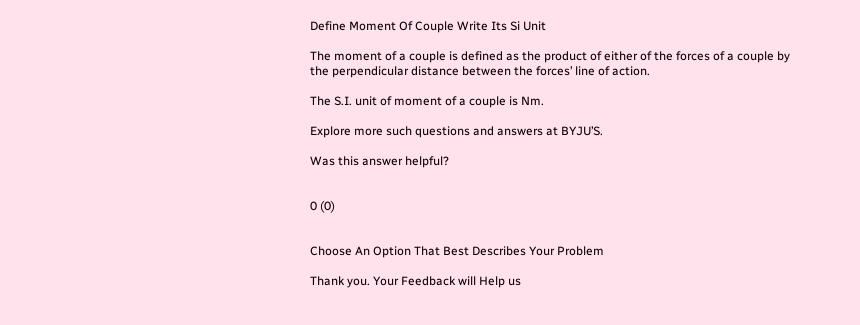Define Moment Of Couple Write Its Si Unit

The moment of a couple is defined as the product of either of the forces of a couple by the perpendicular distance between the forces’ line of action.

The S.I. unit of moment of a couple is Nm.

Explore more such questions and answers at BYJU’S.

Was this answer helpful?


0 (0)


Choose An Option That Best Describes Your Problem

Thank you. Your Feedback will Help us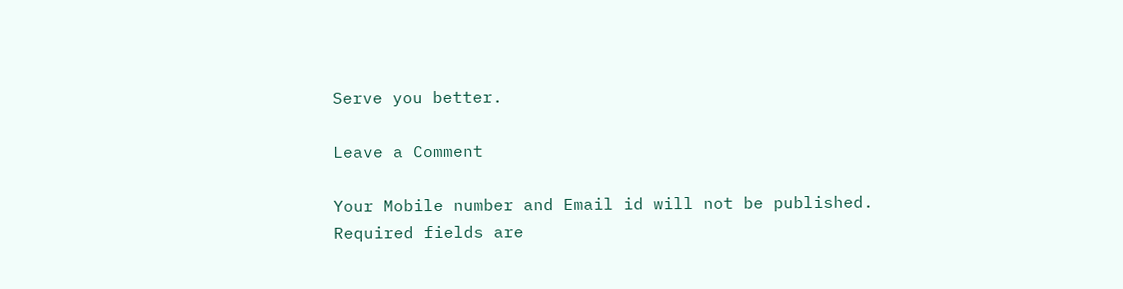Serve you better.

Leave a Comment

Your Mobile number and Email id will not be published. Required fields are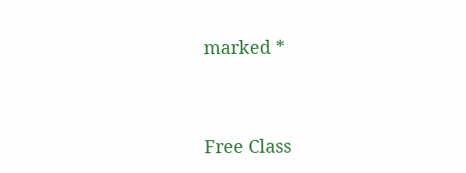marked *




Free Class